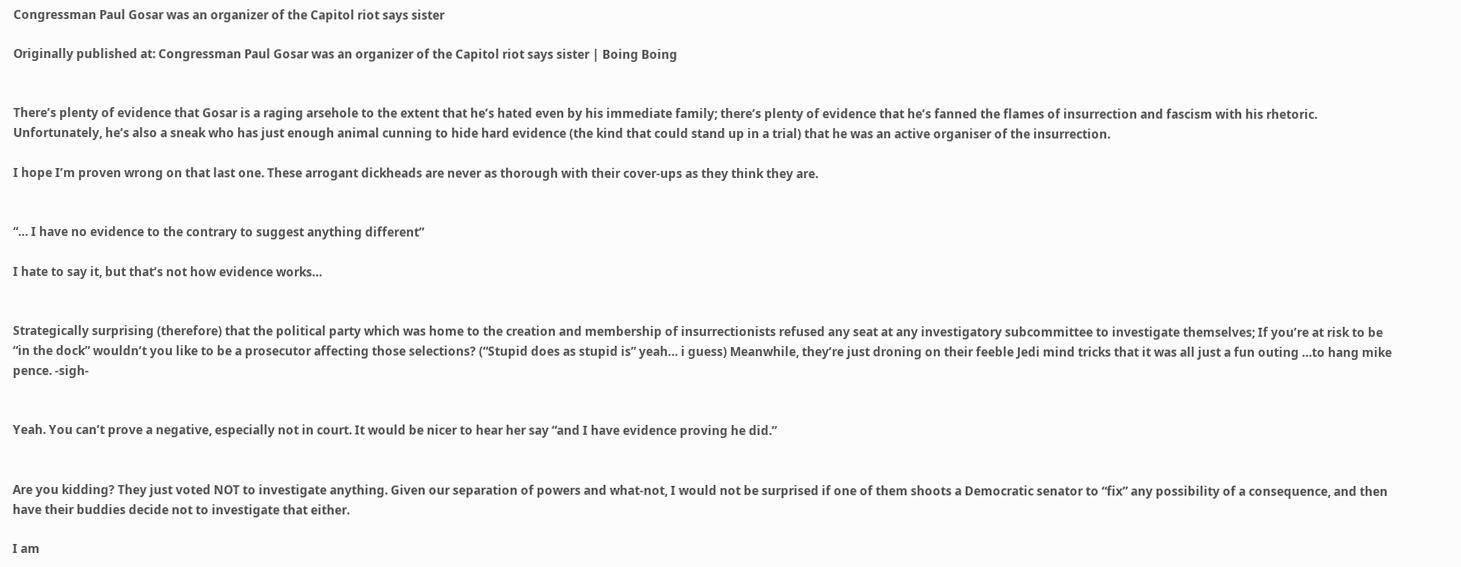Congressman Paul Gosar was an organizer of the Capitol riot says sister

Originally published at: Congressman Paul Gosar was an organizer of the Capitol riot says sister | Boing Boing


There’s plenty of evidence that Gosar is a raging arsehole to the extent that he’s hated even by his immediate family; there’s plenty of evidence that he’s fanned the flames of insurrection and fascism with his rhetoric. Unfortunately, he’s also a sneak who has just enough animal cunning to hide hard evidence (the kind that could stand up in a trial) that he was an active organiser of the insurrection.

I hope I’m proven wrong on that last one. These arrogant dickheads are never as thorough with their cover-ups as they think they are.


“… I have no evidence to the contrary to suggest anything different”

I hate to say it, but that’s not how evidence works…


Strategically surprising (therefore) that the political party which was home to the creation and membership of insurrectionists refused any seat at any investigatory subcommittee to investigate themselves; If you’re at risk to be “in the dock” wouldn’t you like to be a prosecutor affecting those selections? (“Stupid does as stupid is” yeah… i guess) Meanwhile, they’re just droning on their feeble Jedi mind tricks that it was all just a fun outing …to hang mike pence. -sigh-


Yeah. You can’t prove a negative, especially not in court. It would be nicer to hear her say “and I have evidence proving he did.”


Are you kidding? They just voted NOT to investigate anything. Given our separation of powers and what-not, I would not be surprised if one of them shoots a Democratic senator to “fix” any possibility of a consequence, and then have their buddies decide not to investigate that either.

I am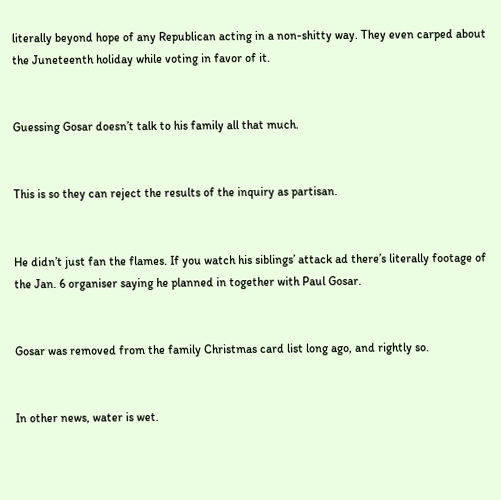literally beyond hope of any Republican acting in a non-shitty way. They even carped about the Juneteenth holiday while voting in favor of it.


Guessing Gosar doesn’t talk to his family all that much.


This is so they can reject the results of the inquiry as partisan.


He didn’t just fan the flames. If you watch his siblings’ attack ad there’s literally footage of the Jan. 6 organiser saying he planned in together with Paul Gosar.


Gosar was removed from the family Christmas card list long ago, and rightly so.


In other news, water is wet.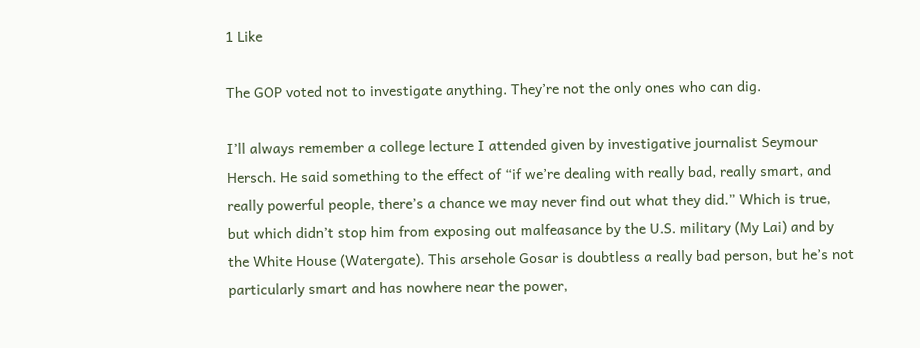1 Like

The GOP voted not to investigate anything. They’re not the only ones who can dig.

I’ll always remember a college lecture I attended given by investigative journalist Seymour Hersch. He said something to the effect of “if we’re dealing with really bad, really smart, and really powerful people, there’s a chance we may never find out what they did.” Which is true, but which didn’t stop him from exposing out malfeasance by the U.S. military (My Lai) and by the White House (Watergate). This arsehole Gosar is doubtless a really bad person, but he’s not particularly smart and has nowhere near the power,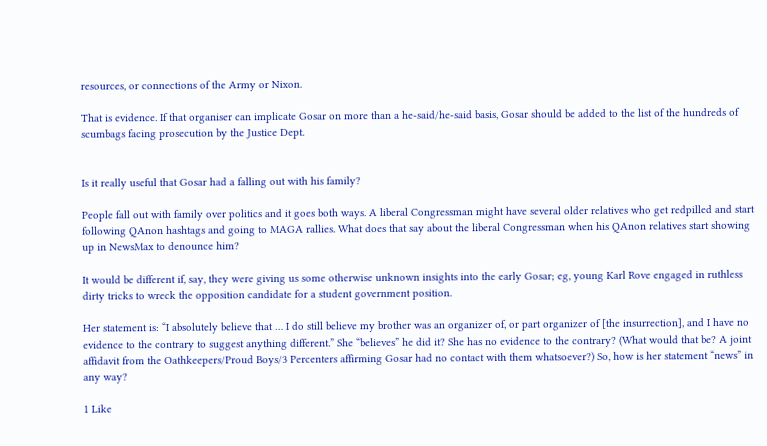resources, or connections of the Army or Nixon.

That is evidence. If that organiser can implicate Gosar on more than a he-said/he-said basis, Gosar should be added to the list of the hundreds of scumbags facing prosecution by the Justice Dept.


Is it really useful that Gosar had a falling out with his family?

People fall out with family over politics and it goes both ways. A liberal Congressman might have several older relatives who get redpilled and start following QAnon hashtags and going to MAGA rallies. What does that say about the liberal Congressman when his QAnon relatives start showing up in NewsMax to denounce him?

It would be different if, say, they were giving us some otherwise unknown insights into the early Gosar; eg, young Karl Rove engaged in ruthless dirty tricks to wreck the opposition candidate for a student government position.

Her statement is: “I absolutely believe that … I do still believe my brother was an organizer of, or part organizer of [the insurrection], and I have no evidence to the contrary to suggest anything different.” She “believes” he did it? She has no evidence to the contrary? (What would that be? A joint affidavit from the Oathkeepers/Proud Boys/3 Percenters affirming Gosar had no contact with them whatsoever?) So, how is her statement “news” in any way?

1 Like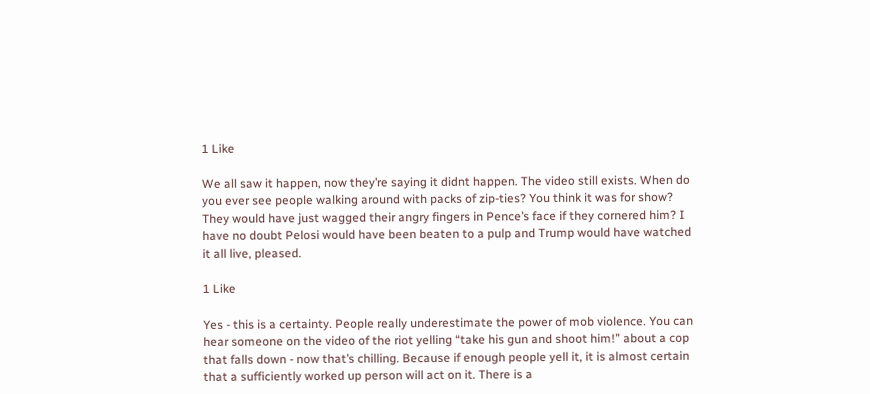1 Like

We all saw it happen, now they’re saying it didnt happen. The video still exists. When do you ever see people walking around with packs of zip-ties? You think it was for show? They would have just wagged their angry fingers in Pence’s face if they cornered him? I have no doubt Pelosi would have been beaten to a pulp and Trump would have watched it all live, pleased.

1 Like

Yes - this is a certainty. People really underestimate the power of mob violence. You can hear someone on the video of the riot yelling “take his gun and shoot him!” about a cop that falls down - now that’s chilling. Because if enough people yell it, it is almost certain that a sufficiently worked up person will act on it. There is a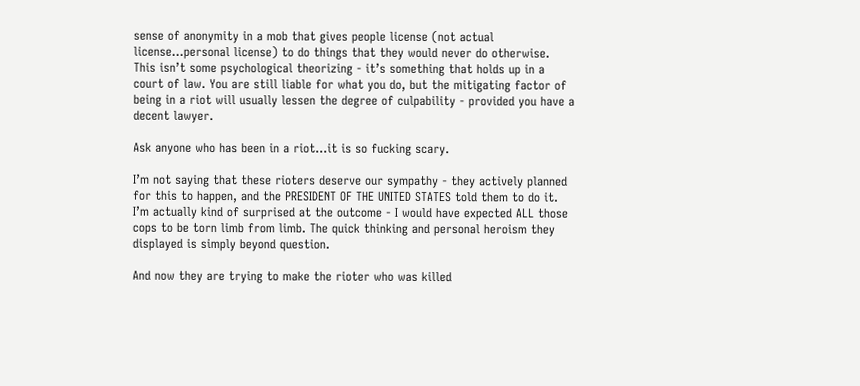sense of anonymity in a mob that gives people license (not actual license…personal license) to do things that they would never do otherwise. This isn’t some psychological theorizing - it’s something that holds up in a court of law. You are still liable for what you do, but the mitigating factor of being in a riot will usually lessen the degree of culpability - provided you have a decent lawyer.

Ask anyone who has been in a riot…it is so fucking scary.

I’m not saying that these rioters deserve our sympathy - they actively planned for this to happen, and the PRESIDENT OF THE UNITED STATES told them to do it. I’m actually kind of surprised at the outcome - I would have expected ALL those cops to be torn limb from limb. The quick thinking and personal heroism they displayed is simply beyond question.

And now they are trying to make the rioter who was killed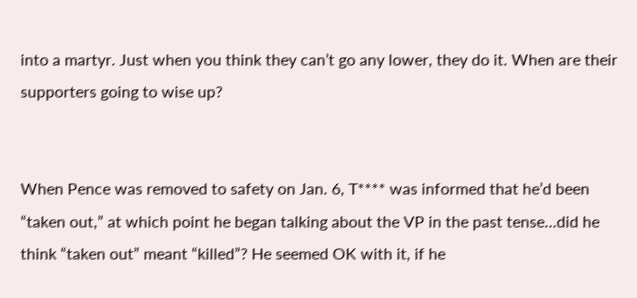into a martyr. Just when you think they can’t go any lower, they do it. When are their supporters going to wise up?


When Pence was removed to safety on Jan. 6, T**** was informed that he’d been “taken out,” at which point he began talking about the VP in the past tense…did he think “taken out” meant “killed”? He seemed OK with it, if he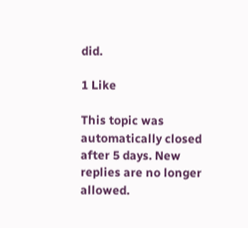did.

1 Like

This topic was automatically closed after 5 days. New replies are no longer allowed.